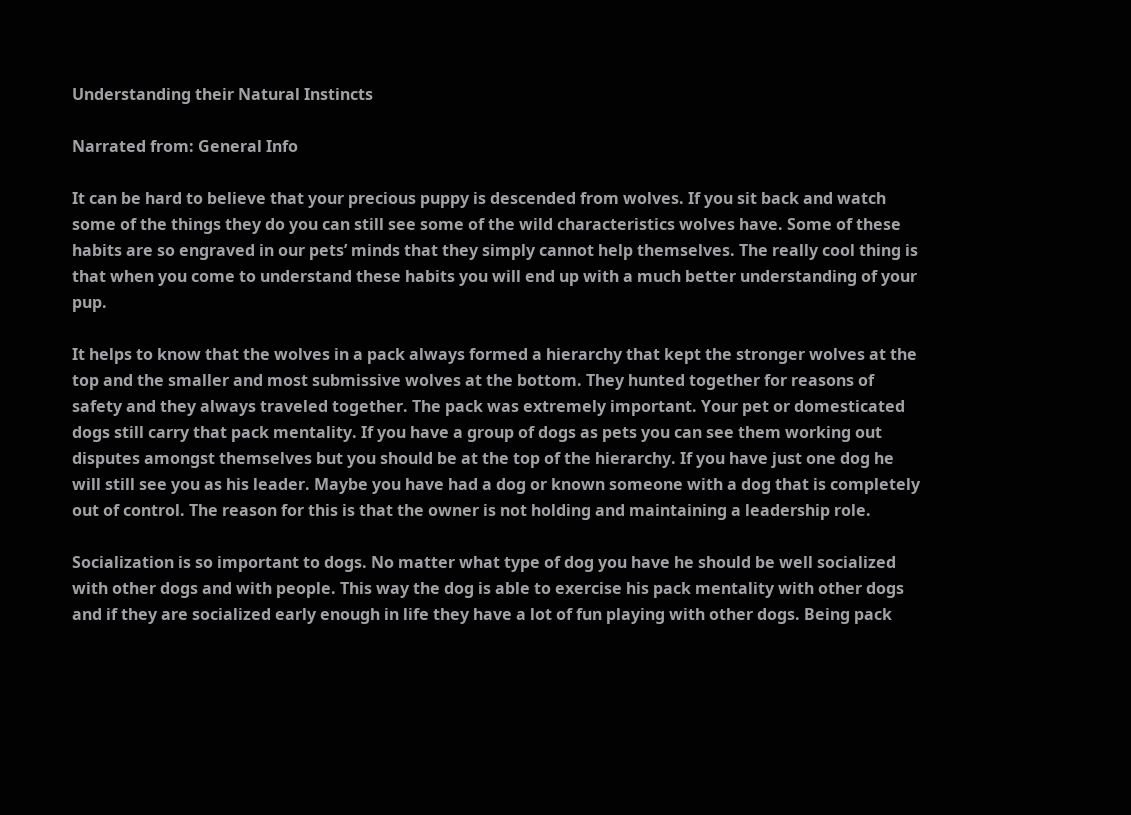Understanding their Natural Instincts

Narrated from: General Info

It can be hard to believe that your precious puppy is descended from wolves. If you sit back and watch some of the things they do you can still see some of the wild characteristics wolves have. Some of these habits are so engraved in our pets’ minds that they simply cannot help themselves. The really cool thing is that when you come to understand these habits you will end up with a much better understanding of your pup.

It helps to know that the wolves in a pack always formed a hierarchy that kept the stronger wolves at the top and the smaller and most submissive wolves at the bottom. They hunted together for reasons of safety and they always traveled together. The pack was extremely important. Your pet or domesticated dogs still carry that pack mentality. If you have a group of dogs as pets you can see them working out disputes amongst themselves but you should be at the top of the hierarchy. If you have just one dog he will still see you as his leader. Maybe you have had a dog or known someone with a dog that is completely out of control. The reason for this is that the owner is not holding and maintaining a leadership role.

Socialization is so important to dogs. No matter what type of dog you have he should be well socialized with other dogs and with people. This way the dog is able to exercise his pack mentality with other dogs and if they are socialized early enough in life they have a lot of fun playing with other dogs. Being pack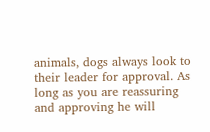animals, dogs always look to their leader for approval. As long as you are reassuring and approving he will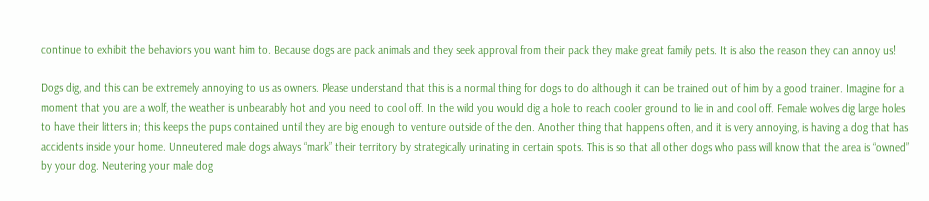continue to exhibit the behaviors you want him to. Because dogs are pack animals and they seek approval from their pack they make great family pets. It is also the reason they can annoy us!

Dogs dig, and this can be extremely annoying to us as owners. Please understand that this is a normal thing for dogs to do although it can be trained out of him by a good trainer. Imagine for a moment that you are a wolf, the weather is unbearably hot and you need to cool off. In the wild you would dig a hole to reach cooler ground to lie in and cool off. Female wolves dig large holes to have their litters in; this keeps the pups contained until they are big enough to venture outside of the den. Another thing that happens often, and it is very annoying, is having a dog that has accidents inside your home. Unneutered male dogs always “mark” their territory by strategically urinating in certain spots. This is so that all other dogs who pass will know that the area is “owned” by your dog. Neutering your male dog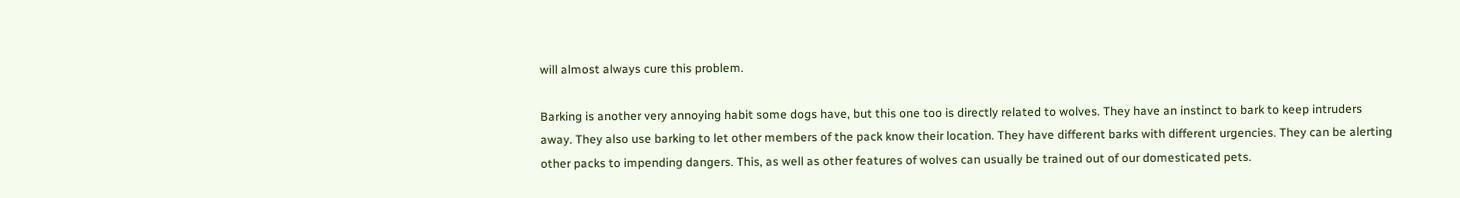will almost always cure this problem.

Barking is another very annoying habit some dogs have, but this one too is directly related to wolves. They have an instinct to bark to keep intruders away. They also use barking to let other members of the pack know their location. They have different barks with different urgencies. They can be alerting other packs to impending dangers. This, as well as other features of wolves can usually be trained out of our domesticated pets.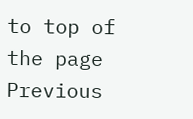to top of the page
Previous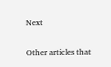Next

Other articles that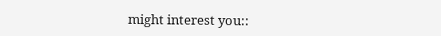might interest you::